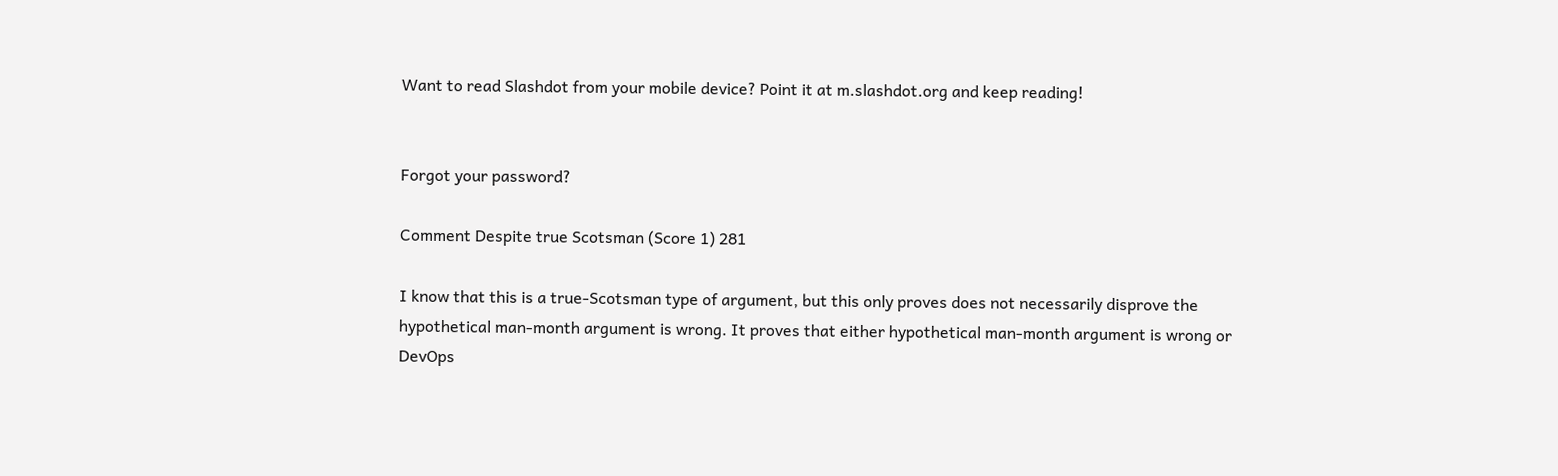Want to read Slashdot from your mobile device? Point it at m.slashdot.org and keep reading!


Forgot your password?

Comment Despite true Scotsman (Score 1) 281

I know that this is a true-Scotsman type of argument, but this only proves does not necessarily disprove the hypothetical man-month argument is wrong. It proves that either hypothetical man-month argument is wrong or DevOps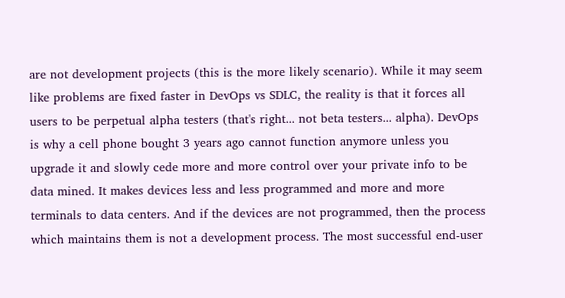are not development projects (this is the more likely scenario). While it may seem like problems are fixed faster in DevOps vs SDLC, the reality is that it forces all users to be perpetual alpha testers (that's right... not beta testers... alpha). DevOps is why a cell phone bought 3 years ago cannot function anymore unless you upgrade it and slowly cede more and more control over your private info to be data mined. It makes devices less and less programmed and more and more terminals to data centers. And if the devices are not programmed, then the process which maintains them is not a development process. The most successful end-user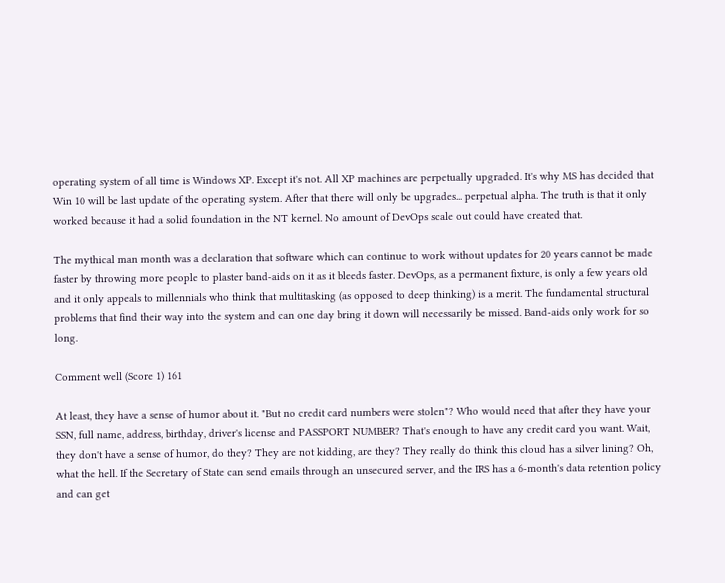operating system of all time is Windows XP. Except it's not. All XP machines are perpetually upgraded. It's why MS has decided that Win 10 will be last update of the operating system. After that there will only be upgrades... perpetual alpha. The truth is that it only worked because it had a solid foundation in the NT kernel. No amount of DevOps scale out could have created that.

The mythical man month was a declaration that software which can continue to work without updates for 20 years cannot be made faster by throwing more people to plaster band-aids on it as it bleeds faster. DevOps, as a permanent fixture, is only a few years old and it only appeals to millennials who think that multitasking (as opposed to deep thinking) is a merit. The fundamental structural problems that find their way into the system and can one day bring it down will necessarily be missed. Band-aids only work for so long.

Comment well (Score 1) 161

At least, they have a sense of humor about it. "But no credit card numbers were stolen"? Who would need that after they have your SSN, full name, address, birthday, driver's license and PASSPORT NUMBER? That's enough to have any credit card you want. Wait, they don't have a sense of humor, do they? They are not kidding, are they? They really do think this cloud has a silver lining? Oh, what the hell. If the Secretary of State can send emails through an unsecured server, and the IRS has a 6-month's data retention policy and can get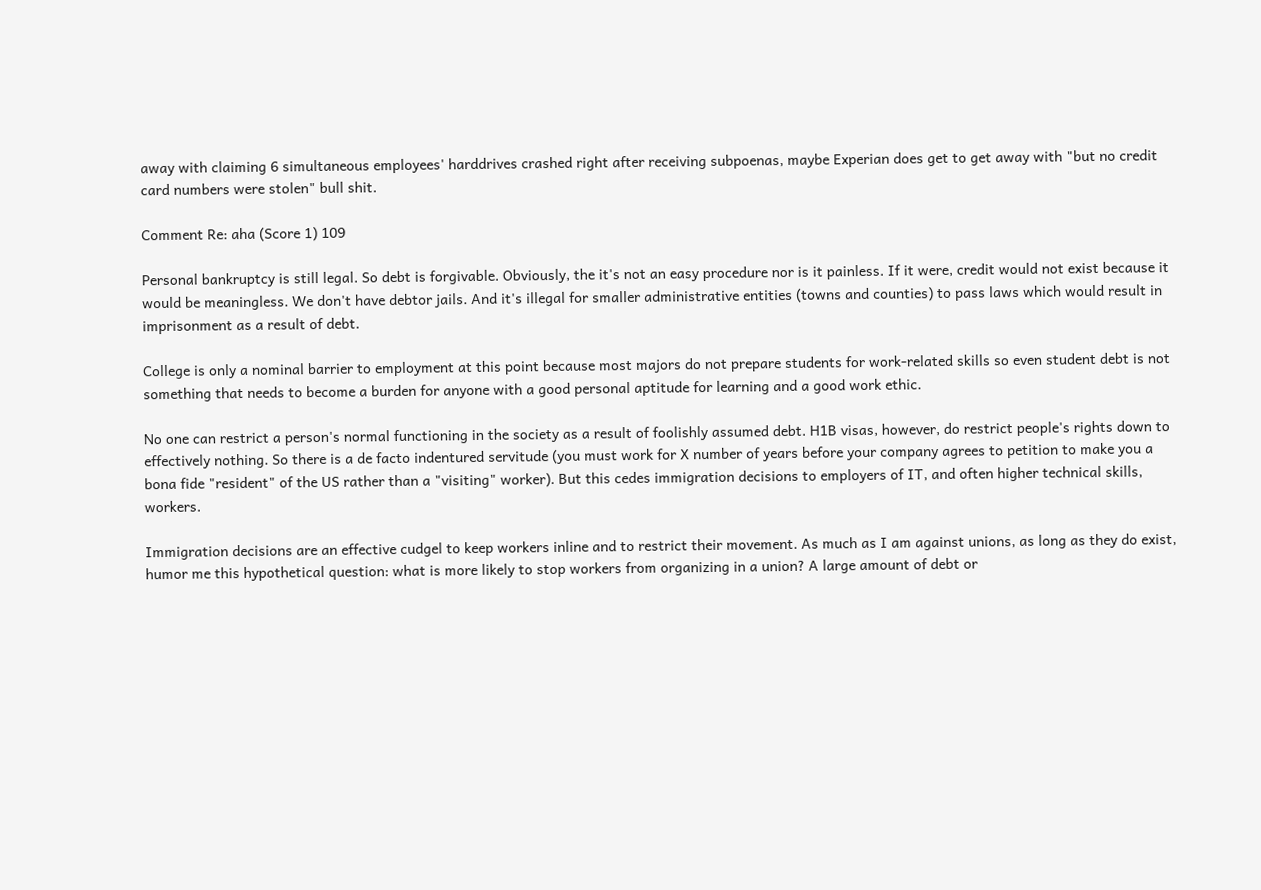away with claiming 6 simultaneous employees' harddrives crashed right after receiving subpoenas, maybe Experian does get to get away with "but no credit card numbers were stolen" bull shit.

Comment Re: aha (Score 1) 109

Personal bankruptcy is still legal. So debt is forgivable. Obviously, the it's not an easy procedure nor is it painless. If it were, credit would not exist because it would be meaningless. We don't have debtor jails. And it's illegal for smaller administrative entities (towns and counties) to pass laws which would result in imprisonment as a result of debt.

College is only a nominal barrier to employment at this point because most majors do not prepare students for work-related skills so even student debt is not something that needs to become a burden for anyone with a good personal aptitude for learning and a good work ethic.

No one can restrict a person's normal functioning in the society as a result of foolishly assumed debt. H1B visas, however, do restrict people's rights down to effectively nothing. So there is a de facto indentured servitude (you must work for X number of years before your company agrees to petition to make you a bona fide "resident" of the US rather than a "visiting" worker). But this cedes immigration decisions to employers of IT, and often higher technical skills, workers.

Immigration decisions are an effective cudgel to keep workers inline and to restrict their movement. As much as I am against unions, as long as they do exist, humor me this hypothetical question: what is more likely to stop workers from organizing in a union? A large amount of debt or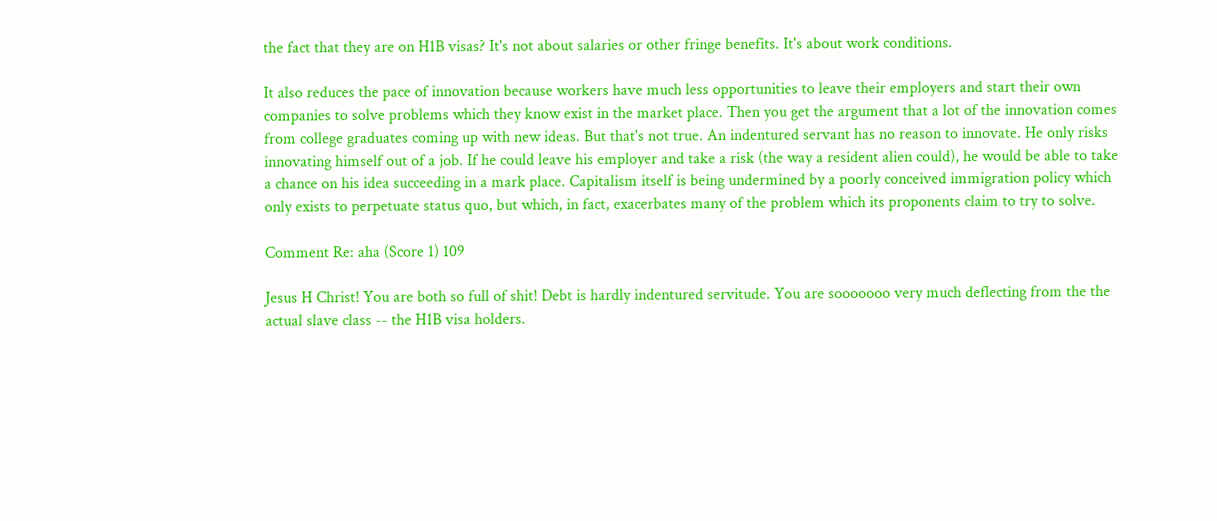the fact that they are on H1B visas? It's not about salaries or other fringe benefits. It's about work conditions.

It also reduces the pace of innovation because workers have much less opportunities to leave their employers and start their own companies to solve problems which they know exist in the market place. Then you get the argument that a lot of the innovation comes from college graduates coming up with new ideas. But that's not true. An indentured servant has no reason to innovate. He only risks innovating himself out of a job. If he could leave his employer and take a risk (the way a resident alien could), he would be able to take a chance on his idea succeeding in a mark place. Capitalism itself is being undermined by a poorly conceived immigration policy which only exists to perpetuate status quo, but which, in fact, exacerbates many of the problem which its proponents claim to try to solve.

Comment Re: aha (Score 1) 109

Jesus H Christ! You are both so full of shit! Debt is hardly indentured servitude. You are sooooooo very much deflecting from the the actual slave class -- the H1B visa holders.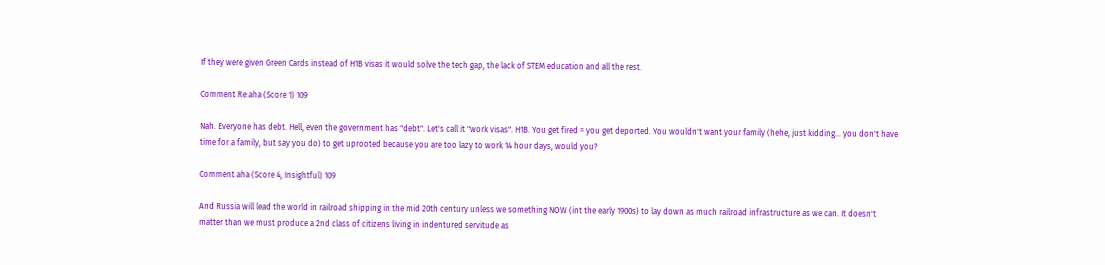If they were given Green Cards instead of H1B visas it would solve the tech gap, the lack of STEM education and all the rest.

Comment Re:aha (Score 1) 109

Nah. Everyone has debt. Hell, even the government has "debt". Let's call it "work visas". H1B. You get fired = you get deported. You wouldn't want your family (hehe, just kidding... you don't have time for a family, but say you do) to get uprooted because you are too lazy to work 14 hour days, would you?

Comment aha (Score 4, Insightful) 109

And Russia will lead the world in railroad shipping in the mid 20th century unless we something NOW (int the early 1900s) to lay down as much railroad infrastructure as we can. It doesn't matter than we must produce a 2nd class of citizens living in indentured servitude as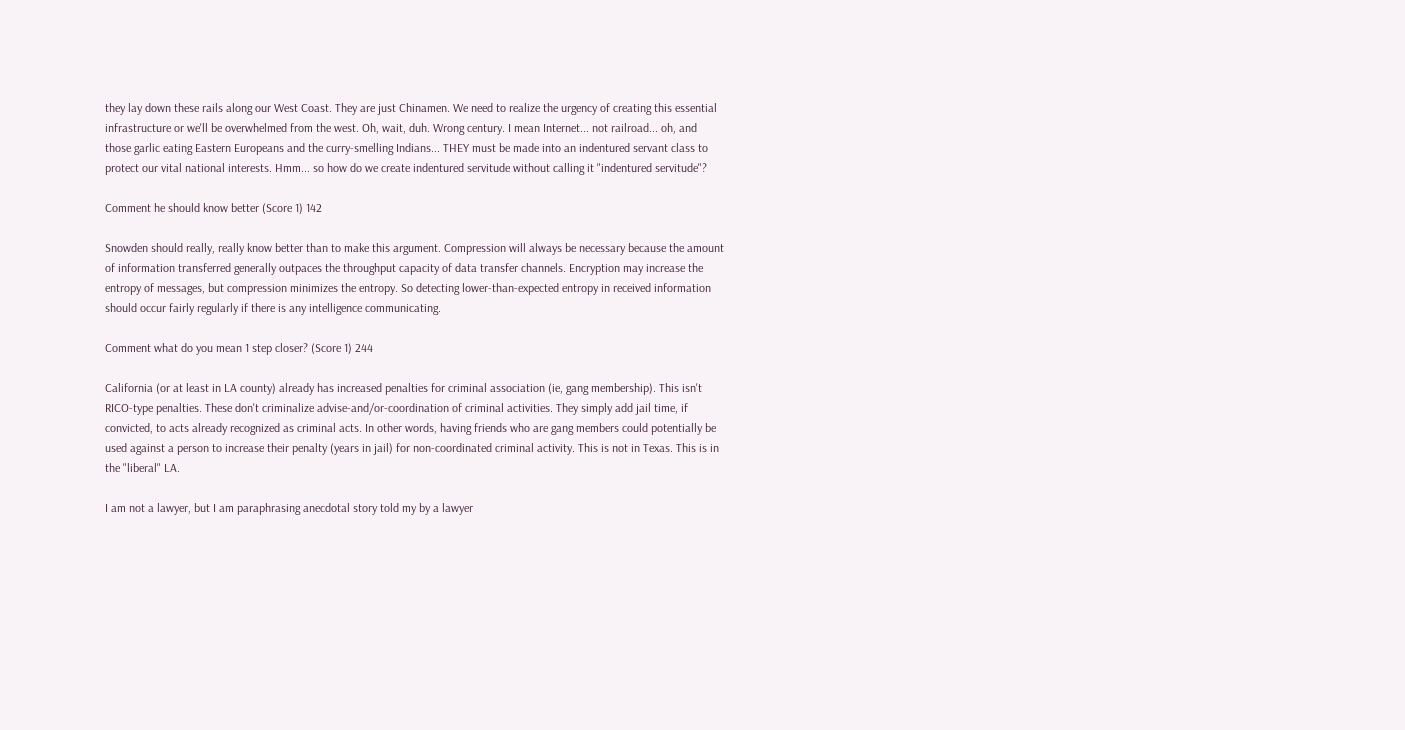they lay down these rails along our West Coast. They are just Chinamen. We need to realize the urgency of creating this essential infrastructure or we'll be overwhelmed from the west. Oh, wait, duh. Wrong century. I mean Internet... not railroad... oh, and those garlic eating Eastern Europeans and the curry-smelling Indians... THEY must be made into an indentured servant class to protect our vital national interests. Hmm... so how do we create indentured servitude without calling it "indentured servitude"?

Comment he should know better (Score 1) 142

Snowden should really, really know better than to make this argument. Compression will always be necessary because the amount of information transferred generally outpaces the throughput capacity of data transfer channels. Encryption may increase the entropy of messages, but compression minimizes the entropy. So detecting lower-than-expected entropy in received information should occur fairly regularly if there is any intelligence communicating.

Comment what do you mean 1 step closer? (Score 1) 244

California (or at least in LA county) already has increased penalties for criminal association (ie, gang membership). This isn't RICO-type penalties. These don't criminalize advise-and/or-coordination of criminal activities. They simply add jail time, if convicted, to acts already recognized as criminal acts. In other words, having friends who are gang members could potentially be used against a person to increase their penalty (years in jail) for non-coordinated criminal activity. This is not in Texas. This is in the "liberal" LA.

I am not a lawyer, but I am paraphrasing anecdotal story told my by a lawyer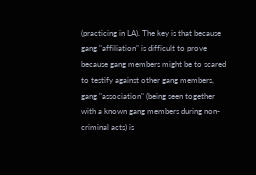(practicing in LA). The key is that because gang "affiliation" is difficult to prove because gang members might be to scared to testify against other gang members, gang "association" (being seen together with a known gang members during non-criminal acts) is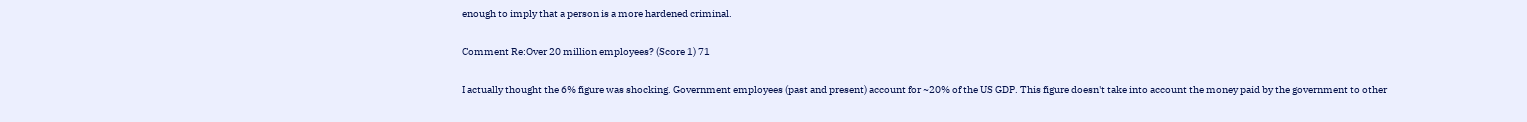enough to imply that a person is a more hardened criminal.

Comment Re:Over 20 million employees? (Score 1) 71

I actually thought the 6% figure was shocking. Government employees (past and present) account for ~20% of the US GDP. This figure doesn't take into account the money paid by the government to other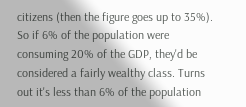citizens (then the figure goes up to 35%). So if 6% of the population were consuming 20% of the GDP, they'd be considered a fairly wealthy class. Turns out it's less than 6% of the population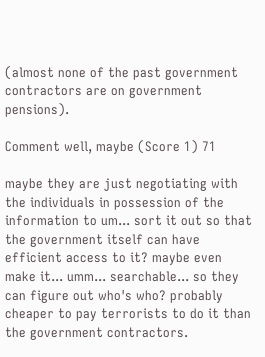(almost none of the past government contractors are on government pensions).

Comment well, maybe (Score 1) 71

maybe they are just negotiating with the individuals in possession of the information to um... sort it out so that the government itself can have efficient access to it? maybe even make it... umm... searchable... so they can figure out who's who? probably cheaper to pay terrorists to do it than the government contractors.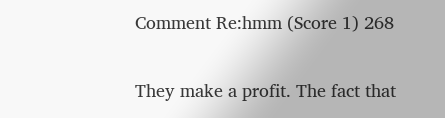Comment Re:hmm (Score 1) 268

They make a profit. The fact that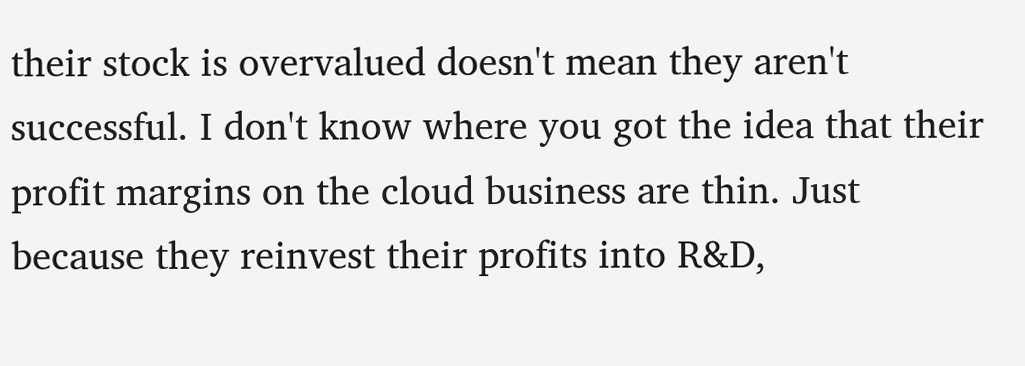their stock is overvalued doesn't mean they aren't successful. I don't know where you got the idea that their profit margins on the cloud business are thin. Just because they reinvest their profits into R&D,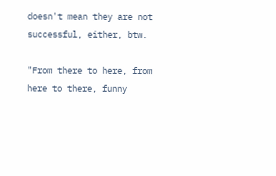doesn't mean they are not successful, either, btw.

"From there to here, from here to there, funny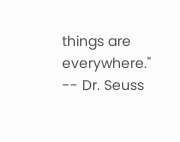things are everywhere." -- Dr. Seuss